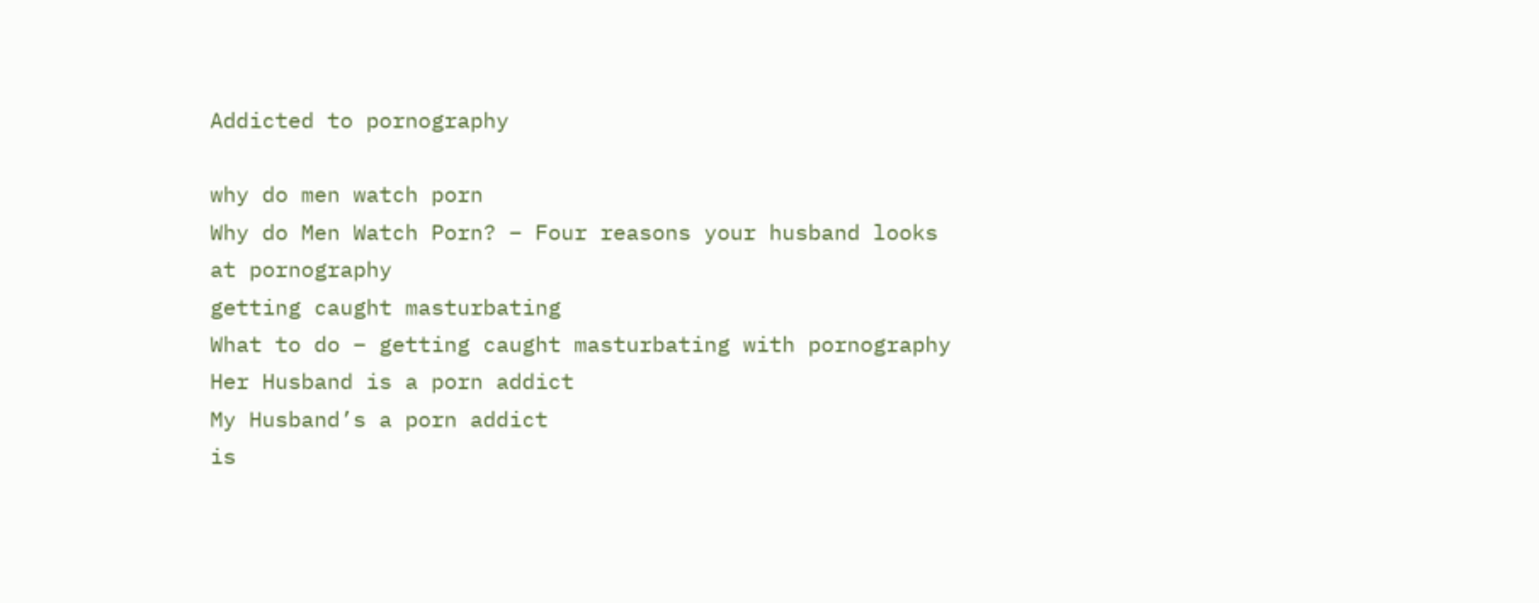Addicted to pornography

why do men watch porn
Why do Men Watch Porn? – Four reasons your husband looks at pornography
getting caught masturbating
What to do – getting caught masturbating with pornography
Her Husband is a porn addict
My Husband’s a porn addict
is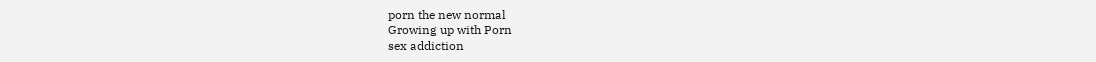porn the new normal
Growing up with Porn
sex addiction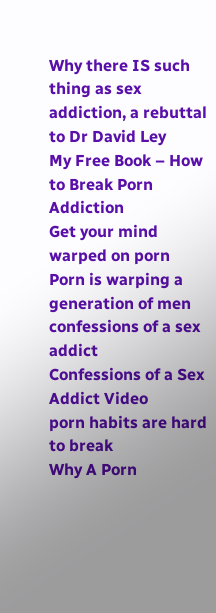Why there IS such thing as sex addiction, a rebuttal to Dr David Ley
My Free Book – How to Break Porn Addiction
Get your mind warped on porn
Porn is warping a generation of men
confessions of a sex addict
Confessions of a Sex Addict Video
porn habits are hard to break
Why A Porn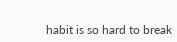habit is so hard to break